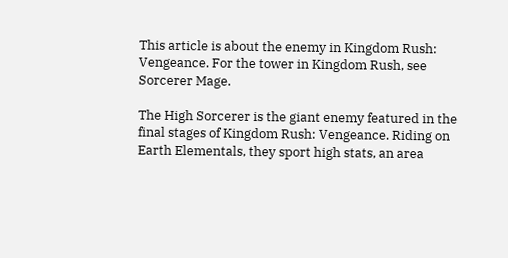This article is about the enemy in Kingdom Rush: Vengeance. For the tower in Kingdom Rush, see Sorcerer Mage.

The High Sorcerer is the giant enemy featured in the final stages of Kingdom Rush: Vengeance. Riding on Earth Elementals, they sport high stats, an area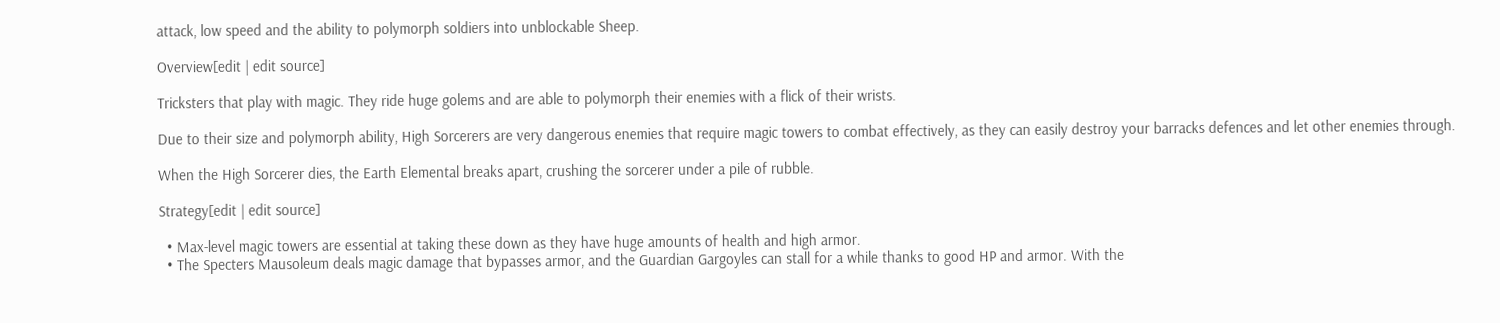attack, low speed and the ability to polymorph soldiers into unblockable Sheep.

Overview[edit | edit source]

Tricksters that play with magic. They ride huge golems and are able to polymorph their enemies with a flick of their wrists.

Due to their size and polymorph ability, High Sorcerers are very dangerous enemies that require magic towers to combat effectively, as they can easily destroy your barracks defences and let other enemies through.

When the High Sorcerer dies, the Earth Elemental breaks apart, crushing the sorcerer under a pile of rubble.

Strategy[edit | edit source]

  • Max-level magic towers are essential at taking these down as they have huge amounts of health and high armor.
  • The Specters Mausoleum deals magic damage that bypasses armor, and the Guardian Gargoyles can stall for a while thanks to good HP and armor. With the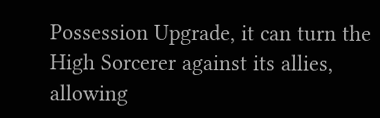Possession Upgrade, it can turn the High Sorcerer against its allies, allowing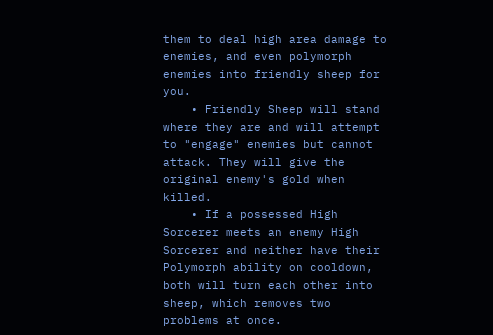them to deal high area damage to enemies, and even polymorph enemies into friendly sheep for you.
    • Friendly Sheep will stand where they are and will attempt to "engage" enemies but cannot attack. They will give the original enemy's gold when killed.
    • If a possessed High Sorcerer meets an enemy High Sorcerer and neither have their Polymorph ability on cooldown, both will turn each other into sheep, which removes two problems at once.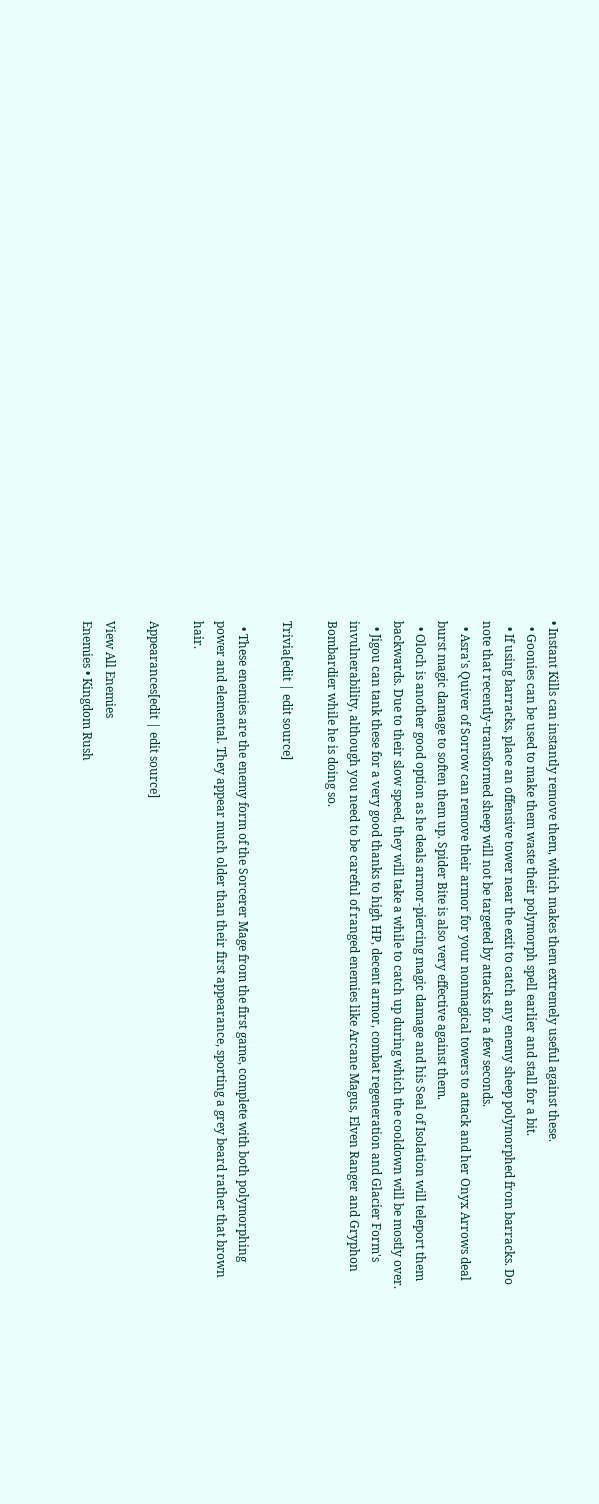• Instant Kills can instantly remove them, which makes them extremely useful against these.
  • Goonies can be used to make them waste their polymorph spell earlier and stall for a bit.
  • If using barracks, place an offensive tower near the exit to catch any enemy sheep polymorphed from barracks. Do note that recently-transformed sheep will not be targeted by attacks for a few seconds.
  • Asra's Quiver of Sorrow can remove their armor for your nonmagical towers to attack and her Onyx Arrows deal burst magic damage to soften them up. Spider Bite is also very effective against them.
  • Oloch is another good option as he deals armor-piercing magic damage and his Seal of Isolation will teleport them backwards. Due to their slow speed, they will take a while to catch up during which the cooldown will be mostly over.
  • Jigou can tank these for a very good thanks to high HP, decent armor, combat regeneration and Glacier Form's invulnerability, although you need to be careful of ranged enemies like Arcane Magus, Elven Ranger and Gryphon Bombardier while he is doing so.

Trivia[edit | edit source]

  • These enemies are the enemy form of the Sorcerer Mage from the first game, complete with both polymorphing power and elemental. They appear much older than their first appearance, sporting a grey beard rather that brown hair.

Appearances[edit | edit source]

View All Enemies
Enemies • Kingdom Rush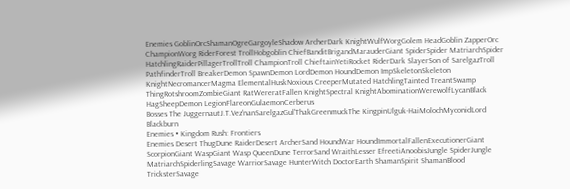Enemies GoblinOrcShamanOgreGargoyleShadow ArcherDark KnightWulfWorgGolem HeadGoblin ZapperOrc ChampionWorg RiderForest TrollHobgoblin ChiefBanditBrigandMarauderGiant SpiderSpider MatriarchSpider HatchlingRaiderPillagerTrollTroll ChampionTroll ChieftainYetiRocket RiderDark SlayerSon of SarelgazTroll PathfinderTroll BreakerDemon SpawnDemon LordDemon HoundDemon ImpSkeletonSkeleton KnightNecromancerMagma ElementalHuskNoxious CreeperMutated HatchlingTainted TreantSwamp ThingRotshroomZombieGiant RatWereratFallen KnightSpectral KnightAbominationWerewolfLycanBlack HagSheepDemon LegionFlareonGulaemonCerberus
Bosses The JuggernautJ.T.Vez'nanSarelgazGul'ThakGreenmuckThe KingpinUlguk-HaiMolochMyconidLord Blackburn
Enemies • Kingdom Rush: Frontiers
Enemies Desert ThugDune RaiderDesert ArcherSand HoundWar HoundImmortalFallenExecutionerGiant ScorpionGiant WaspGiant Wasp QueenDune TerrorSand WraithLesser EfreetiAnoobisJungle SpiderJungle MatriarchSpiderlingSavage WarriorSavage HunterWitch DoctorEarth ShamanSpirit ShamanBlood TricksterSavage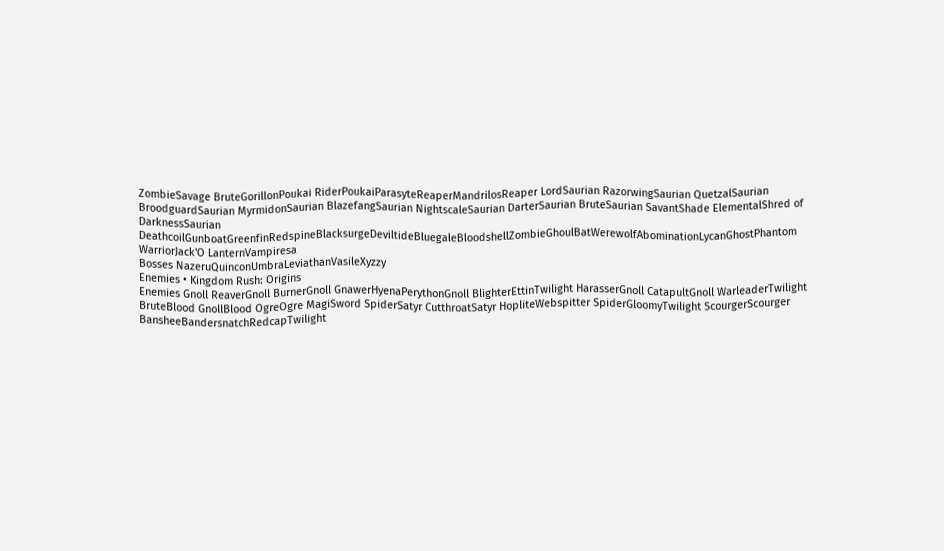ZombieSavage BruteGorillonPoukai RiderPoukaiParasyteReaperMandrilosReaper LordSaurian RazorwingSaurian QuetzalSaurian BroodguardSaurian MyrmidonSaurian BlazefangSaurian NightscaleSaurian DarterSaurian BruteSaurian SavantShade ElementalShred of DarknessSaurian DeathcoilGunboatGreenfinRedspineBlacksurgeDeviltideBluegaleBloodshellZombieGhoulBatWerewolfAbominationLycanGhostPhantom WarriorJack'O LanternVampiresa
Bosses NazeruQuinconUmbraLeviathanVasileXyzzy
Enemies • Kingdom Rush: Origins
Enemies Gnoll ReaverGnoll BurnerGnoll GnawerHyenaPerythonGnoll BlighterEttinTwilight HarasserGnoll CatapultGnoll WarleaderTwilight BruteBlood GnollBlood OgreOgre MagiSword SpiderSatyr CutthroatSatyr HopliteWebspitter SpiderGloomyTwilight ScourgerScourger BansheeBandersnatchRedcapTwilight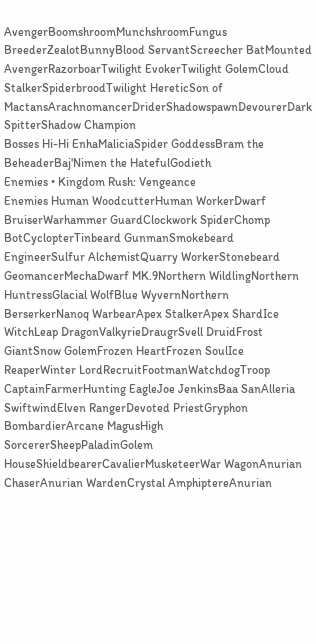AvengerBoomshroomMunchshroomFungus BreederZealotBunnyBlood ServantScreecher BatMounted AvengerRazorboarTwilight EvokerTwilight GolemCloud StalkerSpiderbroodTwilight HereticSon of MactansArachnomancerDriderShadowspawnDevourerDark SpitterShadow Champion
Bosses Hi-Hi EnhaMaliciaSpider GoddessBram the BeheaderBaj'Nimen the HatefulGodieth
Enemies • Kingdom Rush: Vengeance
Enemies Human WoodcutterHuman WorkerDwarf BruiserWarhammer GuardClockwork SpiderChomp BotCyclopterTinbeard GunmanSmokebeard EngineerSulfur AlchemistQuarry WorkerStonebeard GeomancerMechaDwarf MK.9Northern WildlingNorthern HuntressGlacial WolfBlue WyvernNorthern BerserkerNanoq WarbearApex StalkerApex ShardIce WitchLeap DragonValkyrieDraugrSvell DruidFrost GiantSnow GolemFrozen HeartFrozen SoulIce ReaperWinter LordRecruitFootmanWatchdogTroop CaptainFarmerHunting EagleJoe JenkinsBaa SanAlleria SwiftwindElven RangerDevoted PriestGryphon BombardierArcane MagusHigh SorcererSheepPaladinGolem HouseShieldbearerCavalierMusketeerWar WagonAnurian ChaserAnurian WardenCrystal AmphiptereAnurian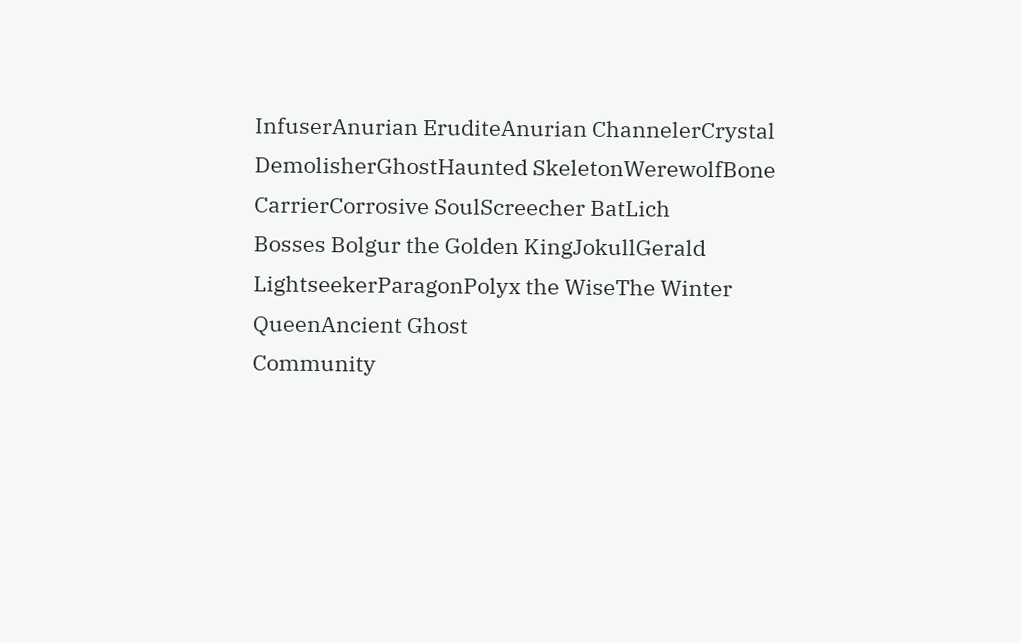InfuserAnurian EruditeAnurian ChannelerCrystal DemolisherGhostHaunted SkeletonWerewolfBone CarrierCorrosive SoulScreecher BatLich
Bosses Bolgur the Golden KingJokullGerald LightseekerParagonPolyx the WiseThe Winter QueenAncient Ghost
Community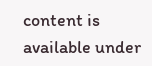content is available under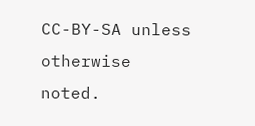CC-BY-SA unless otherwise noted.